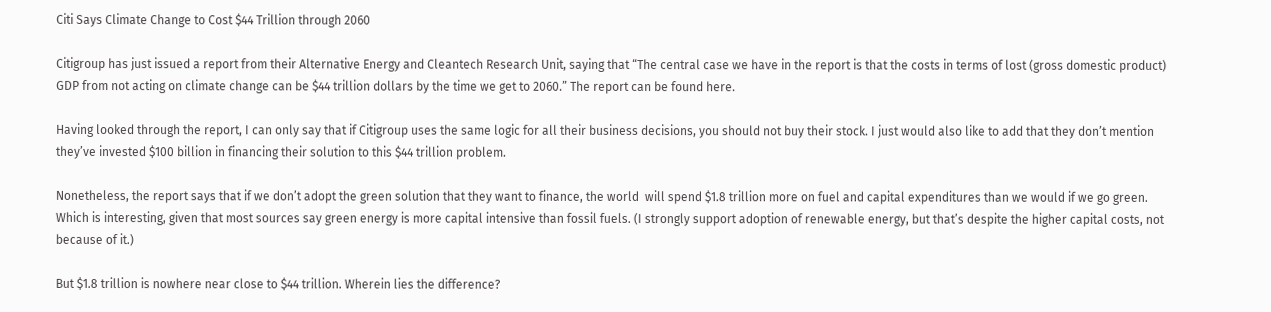Citi Says Climate Change to Cost $44 Trillion through 2060

Citigroup has just issued a report from their Alternative Energy and Cleantech Research Unit, saying that “The central case we have in the report is that the costs in terms of lost (gross domestic product) GDP from not acting on climate change can be $44 trillion dollars by the time we get to 2060.” The report can be found here.

Having looked through the report, I can only say that if Citigroup uses the same logic for all their business decisions, you should not buy their stock. I just would also like to add that they don’t mention they’ve invested $100 billion in financing their solution to this $44 trillion problem.

Nonetheless, the report says that if we don’t adopt the green solution that they want to finance, the world  will spend $1.8 trillion more on fuel and capital expenditures than we would if we go green. Which is interesting, given that most sources say green energy is more capital intensive than fossil fuels. (I strongly support adoption of renewable energy, but that’s despite the higher capital costs, not because of it.)

But $1.8 trillion is nowhere near close to $44 trillion. Wherein lies the difference?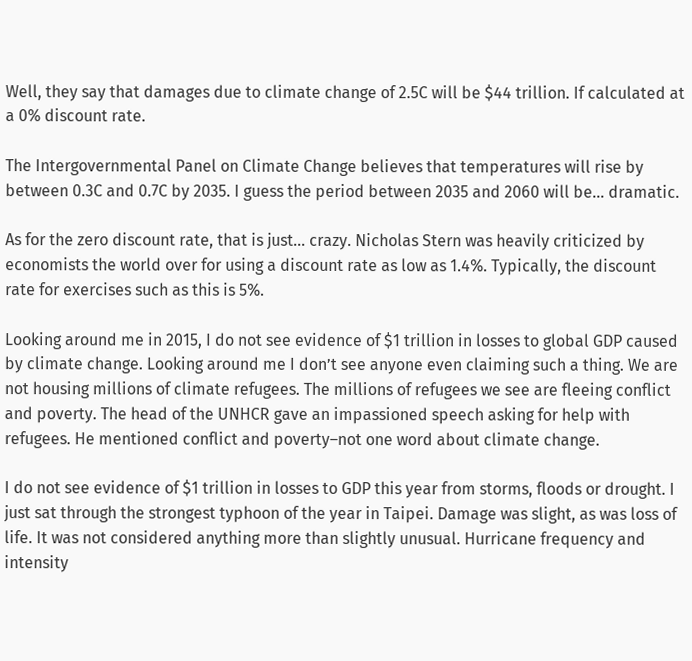Well, they say that damages due to climate change of 2.5C will be $44 trillion. If calculated at a 0% discount rate.

The Intergovernmental Panel on Climate Change believes that temperatures will rise by between 0.3C and 0.7C by 2035. I guess the period between 2035 and 2060 will be… dramatic.

As for the zero discount rate, that is just… crazy. Nicholas Stern was heavily criticized by economists the world over for using a discount rate as low as 1.4%. Typically, the discount rate for exercises such as this is 5%.

Looking around me in 2015, I do not see evidence of $1 trillion in losses to global GDP caused by climate change. Looking around me I don’t see anyone even claiming such a thing. We are not housing millions of climate refugees. The millions of refugees we see are fleeing conflict and poverty. The head of the UNHCR gave an impassioned speech asking for help with refugees. He mentioned conflict and poverty–not one word about climate change.

I do not see evidence of $1 trillion in losses to GDP this year from storms, floods or drought. I just sat through the strongest typhoon of the year in Taipei. Damage was slight, as was loss of life. It was not considered anything more than slightly unusual. Hurricane frequency and intensity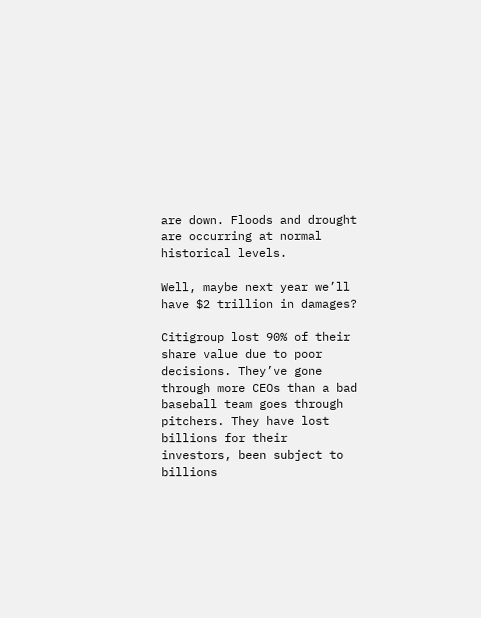are down. Floods and drought are occurring at normal historical levels.

Well, maybe next year we’ll have $2 trillion in damages?

Citigroup lost 90% of their share value due to poor decisions. They’ve gone through more CEOs than a bad baseball team goes through pitchers. They have lost billions for their investors, been subject to billions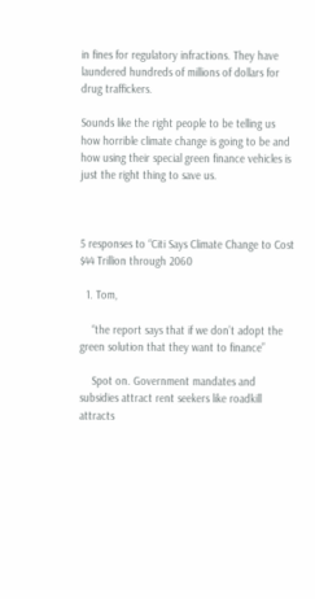in fines for regulatory infractions. They have laundered hundreds of millions of dollars for drug traffickers.

Sounds like the right people to be telling us how horrible climate change is going to be and how using their special green finance vehicles is just the right thing to save us.



5 responses to “Citi Says Climate Change to Cost $44 Trillion through 2060

  1. Tom,

    “the report says that if we don’t adopt the green solution that they want to finance”

    Spot on. Government mandates and subsidies attract rent seekers like roadkill attracts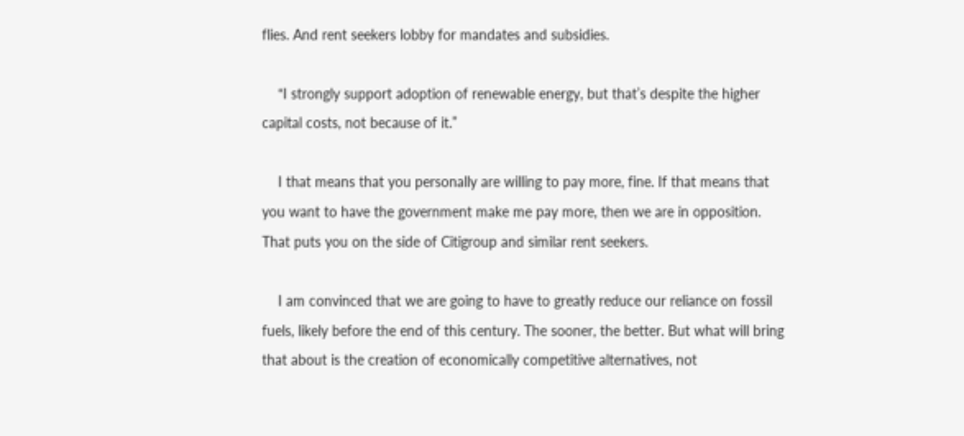flies. And rent seekers lobby for mandates and subsidies.

    “I strongly support adoption of renewable energy, but that’s despite the higher capital costs, not because of it.”

    I that means that you personally are willing to pay more, fine. If that means that you want to have the government make me pay more, then we are in opposition. That puts you on the side of Citigroup and similar rent seekers.

    I am convinced that we are going to have to greatly reduce our reliance on fossil fuels, likely before the end of this century. The sooner, the better. But what will bring that about is the creation of economically competitive alternatives, not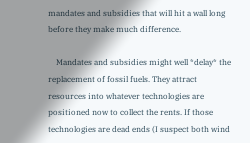mandates and subsidies that will hit a wall long before they make much difference.

    Mandates and subsidies might well *delay* the replacement of fossil fuels. They attract resources into whatever technologies are positioned now to collect the rents. If those technologies are dead ends (I suspect both wind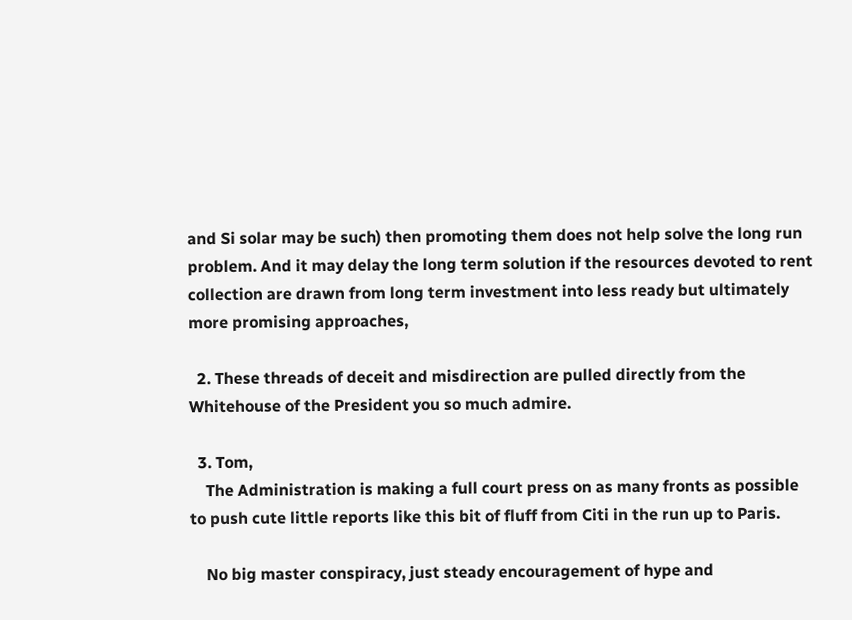and Si solar may be such) then promoting them does not help solve the long run problem. And it may delay the long term solution if the resources devoted to rent collection are drawn from long term investment into less ready but ultimately more promising approaches,

  2. These threads of deceit and misdirection are pulled directly from the Whitehouse of the President you so much admire.

  3. Tom,
    The Administration is making a full court press on as many fronts as possible to push cute little reports like this bit of fluff from Citi in the run up to Paris.

    No big master conspiracy, just steady encouragement of hype and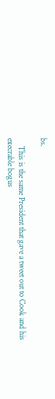bs.

    This is the same President that gave a tweet out to Cook and his execrable bogus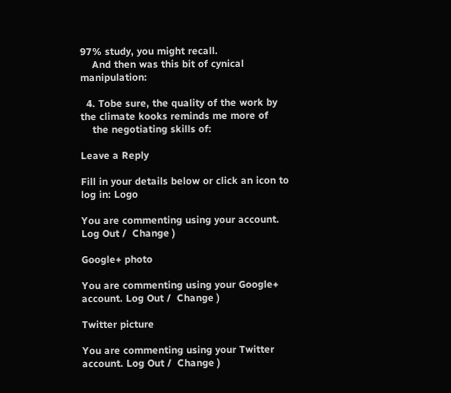97% study, you might recall.
    And then was this bit of cynical manipulation:

  4. Tobe sure, the quality of the work by the climate kooks reminds me more of
    the negotiating skills of:

Leave a Reply

Fill in your details below or click an icon to log in: Logo

You are commenting using your account. Log Out /  Change )

Google+ photo

You are commenting using your Google+ account. Log Out /  Change )

Twitter picture

You are commenting using your Twitter account. Log Out /  Change )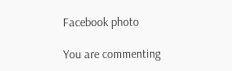Facebook photo

You are commenting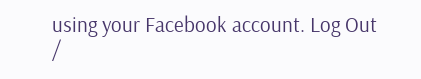using your Facebook account. Log Out /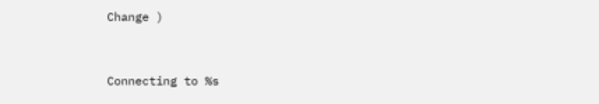Change )


Connecting to %s